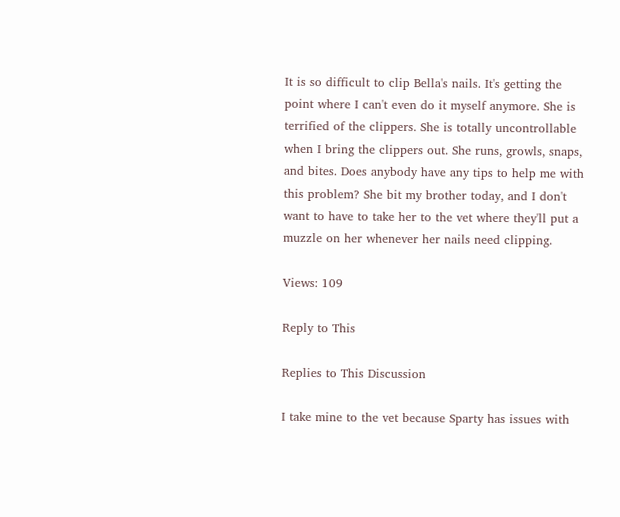It is so difficult to clip Bella's nails. It's getting the point where I can't even do it myself anymore. She is terrified of the clippers. She is totally uncontrollable when I bring the clippers out. She runs, growls, snaps, and bites. Does anybody have any tips to help me with this problem? She bit my brother today, and I don't want to have to take her to the vet where they'll put a muzzle on her whenever her nails need clipping.

Views: 109

Reply to This

Replies to This Discussion

I take mine to the vet because Sparty has issues with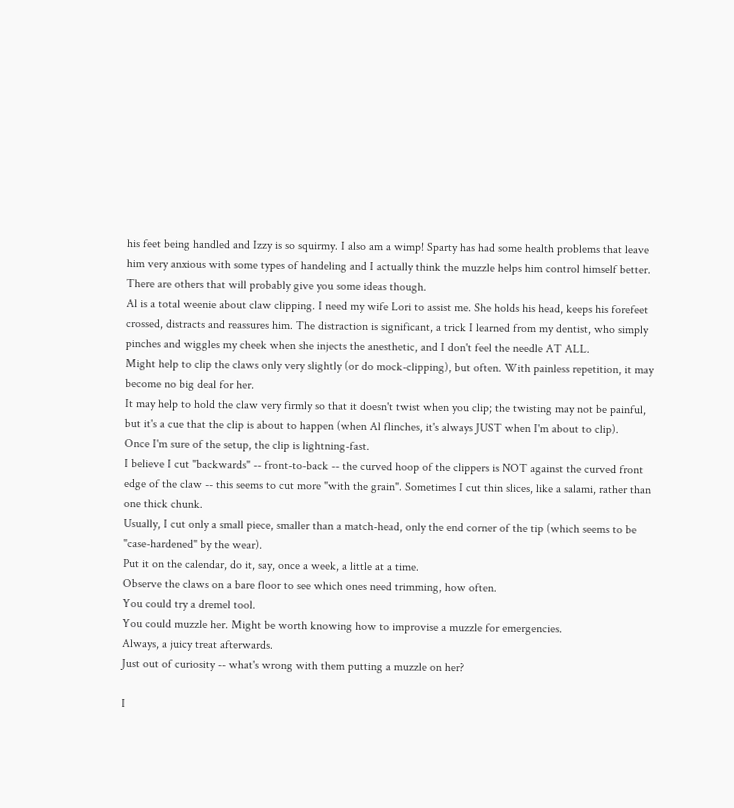his feet being handled and Izzy is so squirmy. I also am a wimp! Sparty has had some health problems that leave him very anxious with some types of handeling and I actually think the muzzle helps him control himself better. There are others that will probably give you some ideas though.
Al is a total weenie about claw clipping. I need my wife Lori to assist me. She holds his head, keeps his forefeet crossed, distracts and reassures him. The distraction is significant, a trick I learned from my dentist, who simply pinches and wiggles my cheek when she injects the anesthetic, and I don't feel the needle AT ALL.
Might help to clip the claws only very slightly (or do mock-clipping), but often. With painless repetition, it may become no big deal for her.
It may help to hold the claw very firmly so that it doesn't twist when you clip; the twisting may not be painful, but it's a cue that the clip is about to happen (when Al flinches, it's always JUST when I'm about to clip).
Once I'm sure of the setup, the clip is lightning-fast.
I believe I cut "backwards" -- front-to-back -- the curved hoop of the clippers is NOT against the curved front edge of the claw -- this seems to cut more "with the grain". Sometimes I cut thin slices, like a salami, rather than one thick chunk.
Usually, I cut only a small piece, smaller than a match-head, only the end corner of the tip (which seems to be "case-hardened" by the wear).
Put it on the calendar, do it, say, once a week, a little at a time.
Observe the claws on a bare floor to see which ones need trimming, how often.
You could try a dremel tool.
You could muzzle her. Might be worth knowing how to improvise a muzzle for emergencies.
Always, a juicy treat afterwards.
Just out of curiosity -- what's wrong with them putting a muzzle on her?

I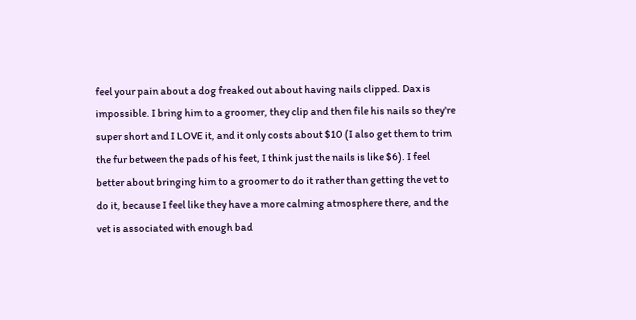feel your pain about a dog freaked out about having nails clipped. Dax is impossible. I bring him to a groomer, they clip and then file his nails so they're super short and I LOVE it, and it only costs about $10 (I also get them to trim the fur between the pads of his feet, I think just the nails is like $6). I feel better about bringing him to a groomer to do it rather than getting the vet to do it, because I feel like they have a more calming atmosphere there, and the vet is associated with enough bad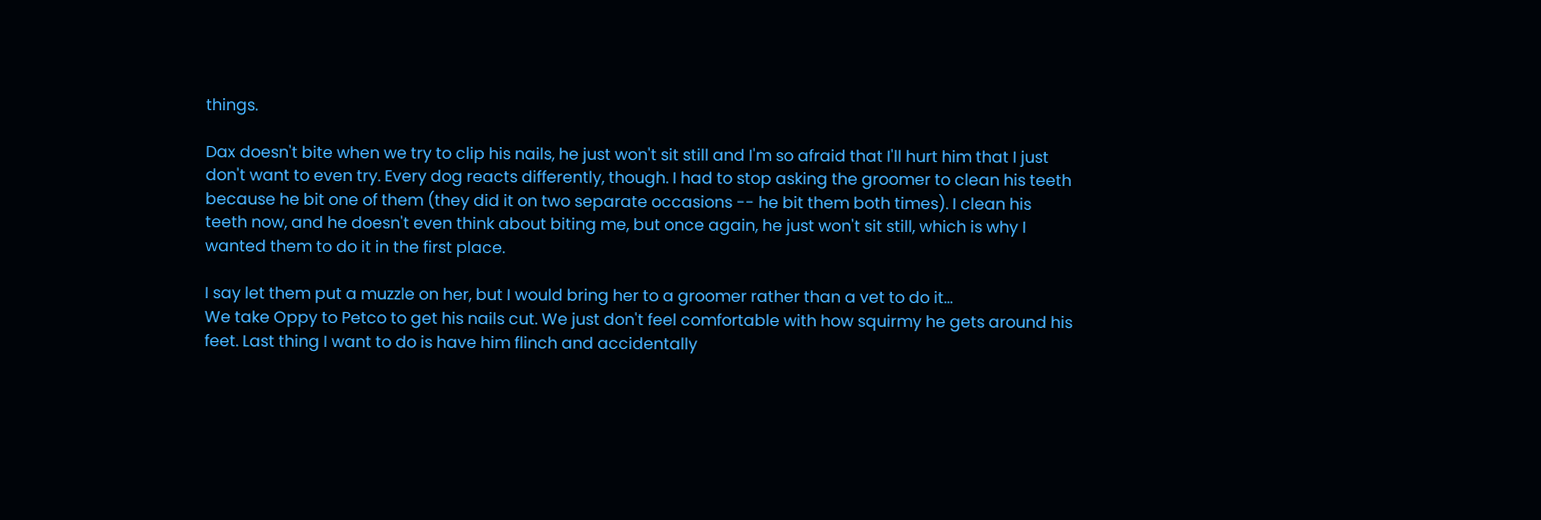things.

Dax doesn't bite when we try to clip his nails, he just won't sit still and I'm so afraid that I'll hurt him that I just don't want to even try. Every dog reacts differently, though. I had to stop asking the groomer to clean his teeth because he bit one of them (they did it on two separate occasions -- he bit them both times). I clean his teeth now, and he doesn't even think about biting me, but once again, he just won't sit still, which is why I wanted them to do it in the first place.

I say let them put a muzzle on her, but I would bring her to a groomer rather than a vet to do it...
We take Oppy to Petco to get his nails cut. We just don't feel comfortable with how squirmy he gets around his feet. Last thing I want to do is have him flinch and accidentally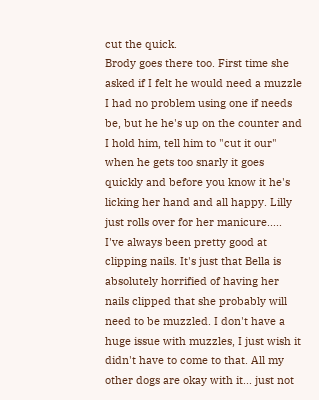cut the quick.
Brody goes there too. First time she asked if I felt he would need a muzzle I had no problem using one if needs be, but he he's up on the counter and I hold him, tell him to "cut it our" when he gets too snarly it goes quickly and before you know it he's licking her hand and all happy. Lilly just rolls over for her manicure.....
I've always been pretty good at clipping nails. It's just that Bella is absolutely horrified of having her nails clipped that she probably will need to be muzzled. I don't have a huge issue with muzzles, I just wish it didn't have to come to that. All my other dogs are okay with it... just not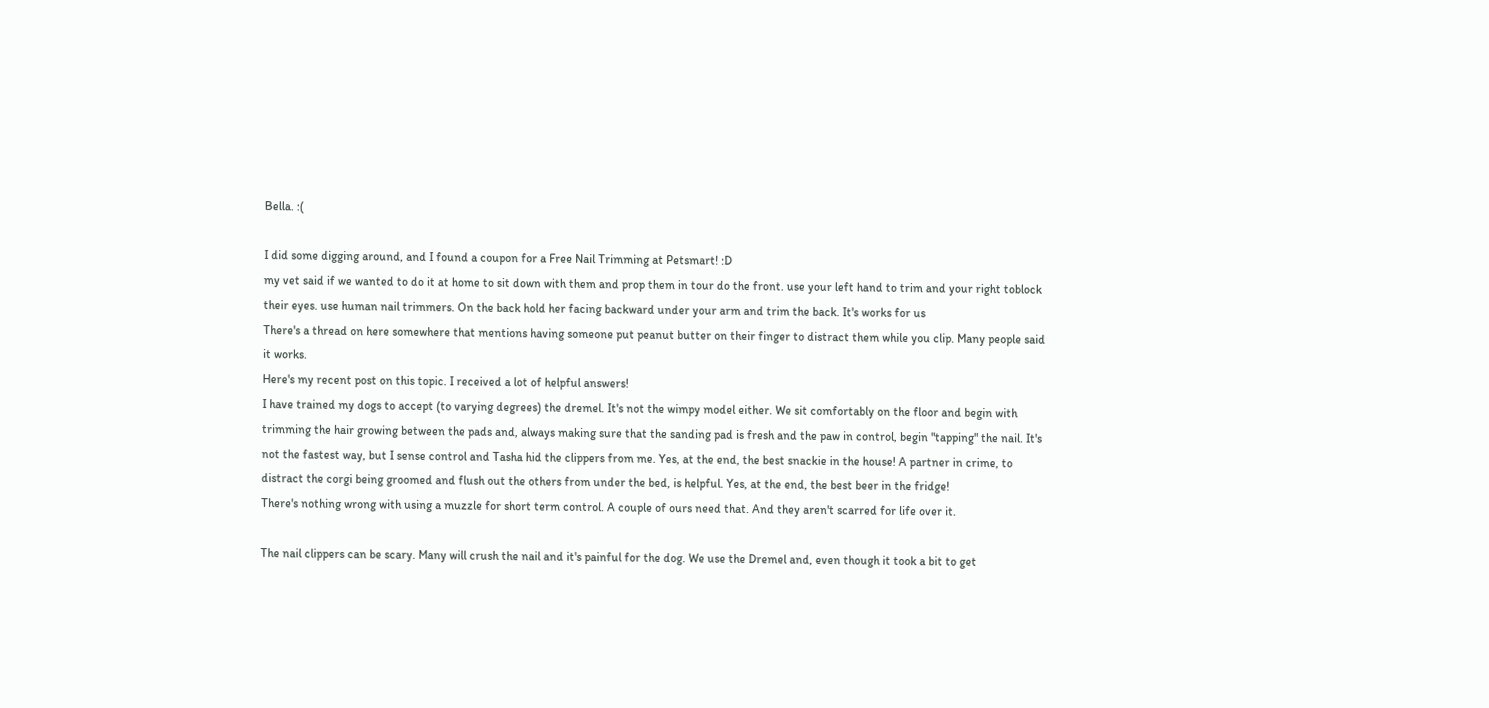Bella. :(

I did some digging around, and I found a coupon for a Free Nail Trimming at Petsmart! :D
my vet said if we wanted to do it at home to sit down with them and prop them in tour do the front. use your left hand to trim and your right toblock their eyes. use human nail trimmers. On the back hold her facing backward under your arm and trim the back. It's works for us
There's a thread on here somewhere that mentions having someone put peanut butter on their finger to distract them while you clip. Many people said it works.
Here's my recent post on this topic. I received a lot of helpful answers!
I have trained my dogs to accept (to varying degrees) the dremel. It's not the wimpy model either. We sit comfortably on the floor and begin with trimming the hair growing between the pads and, always making sure that the sanding pad is fresh and the paw in control, begin "tapping" the nail. It's not the fastest way, but I sense control and Tasha hid the clippers from me. Yes, at the end, the best snackie in the house! A partner in crime, to distract the corgi being groomed and flush out the others from under the bed, is helpful. Yes, at the end, the best beer in the fridge!
There's nothing wrong with using a muzzle for short term control. A couple of ours need that. And they aren't scarred for life over it.

The nail clippers can be scary. Many will crush the nail and it's painful for the dog. We use the Dremel and, even though it took a bit to get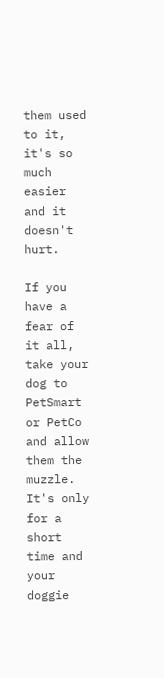them used to it, it's so much easier and it doesn't hurt.

If you have a fear of it all, take your dog to PetSmart or PetCo and allow them the muzzle. It's only for a short time and your doggie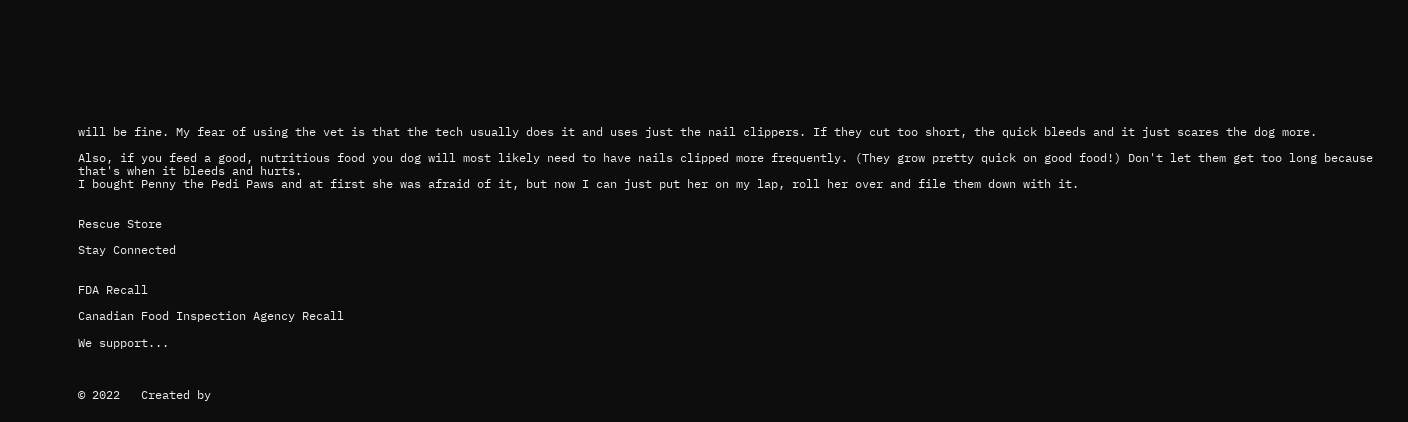will be fine. My fear of using the vet is that the tech usually does it and uses just the nail clippers. If they cut too short, the quick bleeds and it just scares the dog more.

Also, if you feed a good, nutritious food you dog will most likely need to have nails clipped more frequently. (They grow pretty quick on good food!) Don't let them get too long because that's when it bleeds and hurts.
I bought Penny the Pedi Paws and at first she was afraid of it, but now I can just put her on my lap, roll her over and file them down with it.


Rescue Store

Stay Connected


FDA Recall

Canadian Food Inspection Agency Recall

We support...



© 2022   Created by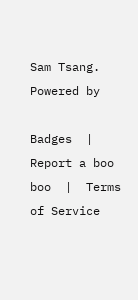Sam Tsang.   Powered by

Badges  |  Report a boo boo  |  Terms of Service